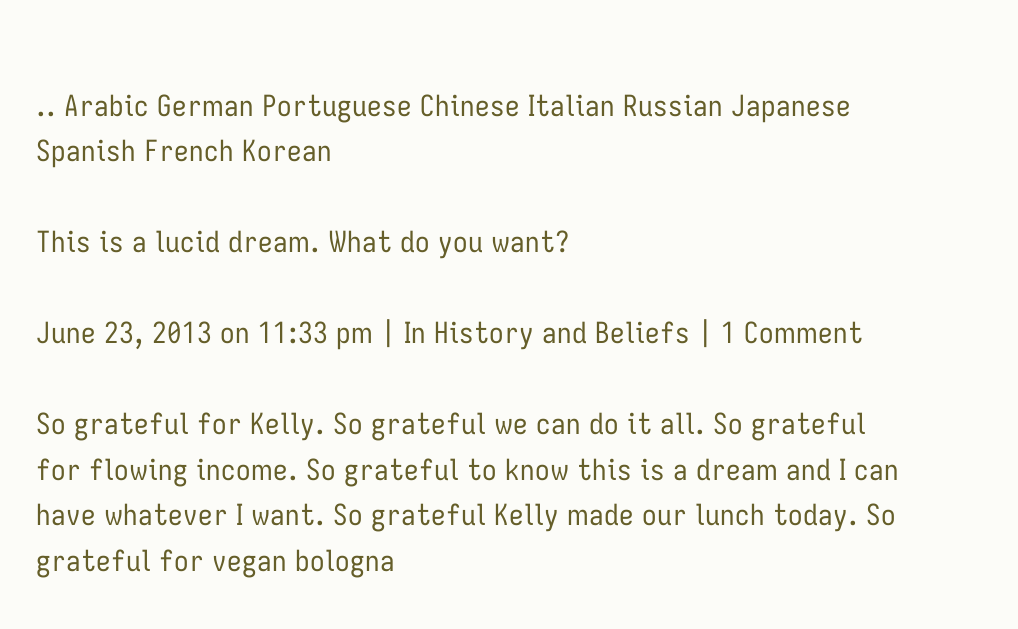.. Arabic German Portuguese Chinese Italian Russian Japanese Spanish French Korean

This is a lucid dream. What do you want?

June 23, 2013 on 11:33 pm | In History and Beliefs | 1 Comment

So grateful for Kelly. So grateful we can do it all. So grateful for flowing income. So grateful to know this is a dream and I can have whatever I want. So grateful Kelly made our lunch today. So grateful for vegan bologna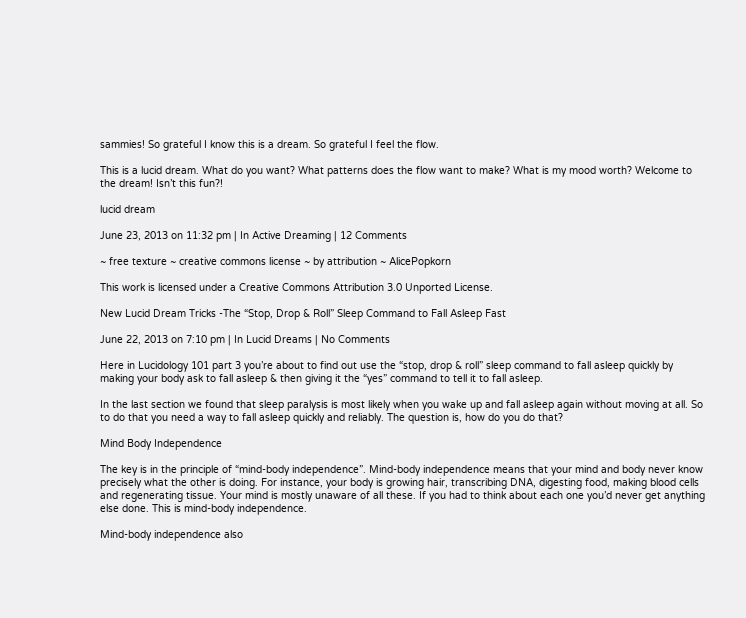sammies! So grateful I know this is a dream. So grateful I feel the flow.

This is a lucid dream. What do you want? What patterns does the flow want to make? What is my mood worth? Welcome to the dream! Isn’t this fun?!

lucid dream

June 23, 2013 on 11:32 pm | In Active Dreaming | 12 Comments

~ free texture ~ creative commons license ~ by attribution ~ AlicePopkorn

This work is licensed under a Creative Commons Attribution 3.0 Unported License.

New Lucid Dream Tricks -The “Stop, Drop & Roll” Sleep Command to Fall Asleep Fast

June 22, 2013 on 7:10 pm | In Lucid Dreams | No Comments

Here in Lucidology 101 part 3 you’re about to find out use the “stop, drop & roll” sleep command to fall asleep quickly by making your body ask to fall asleep & then giving it the “yes” command to tell it to fall asleep.

In the last section we found that sleep paralysis is most likely when you wake up and fall asleep again without moving at all. So to do that you need a way to fall asleep quickly and reliably. The question is, how do you do that?

Mind Body Independence

The key is in the principle of “mind-body independence”. Mind-body independence means that your mind and body never know precisely what the other is doing. For instance, your body is growing hair, transcribing DNA, digesting food, making blood cells and regenerating tissue. Your mind is mostly unaware of all these. If you had to think about each one you’d never get anything else done. This is mind-body independence.

Mind-body independence also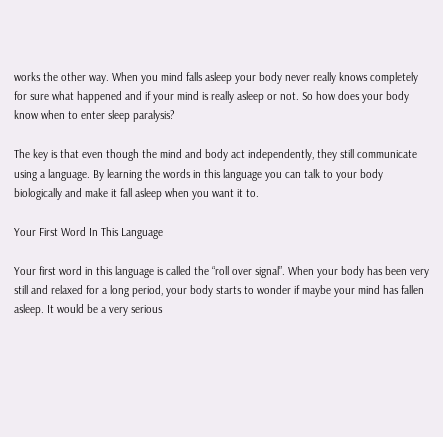works the other way. When you mind falls asleep your body never really knows completely for sure what happened and if your mind is really asleep or not. So how does your body know when to enter sleep paralysis?

The key is that even though the mind and body act independently, they still communicate using a language. By learning the words in this language you can talk to your body biologically and make it fall asleep when you want it to.

Your First Word In This Language

Your first word in this language is called the “roll over signal”. When your body has been very still and relaxed for a long period, your body starts to wonder if maybe your mind has fallen asleep. It would be a very serious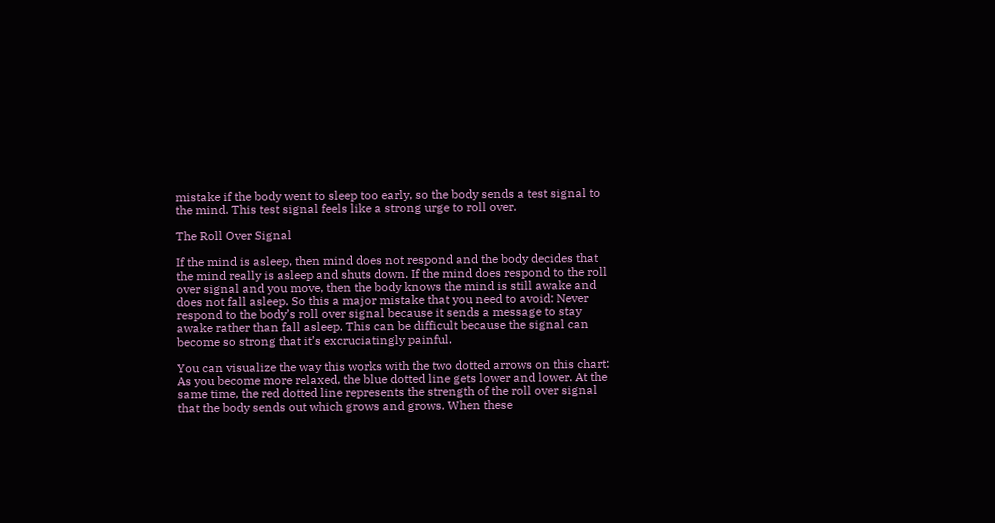mistake if the body went to sleep too early, so the body sends a test signal to the mind. This test signal feels like a strong urge to roll over.

The Roll Over Signal

If the mind is asleep, then mind does not respond and the body decides that the mind really is asleep and shuts down. If the mind does respond to the roll over signal and you move, then the body knows the mind is still awake and does not fall asleep. So this a major mistake that you need to avoid: Never respond to the body’s roll over signal because it sends a message to stay awake rather than fall asleep. This can be difficult because the signal can become so strong that it’s excruciatingly painful.

You can visualize the way this works with the two dotted arrows on this chart:
As you become more relaxed, the blue dotted line gets lower and lower. At the same time, the red dotted line represents the strength of the roll over signal that the body sends out which grows and grows. When these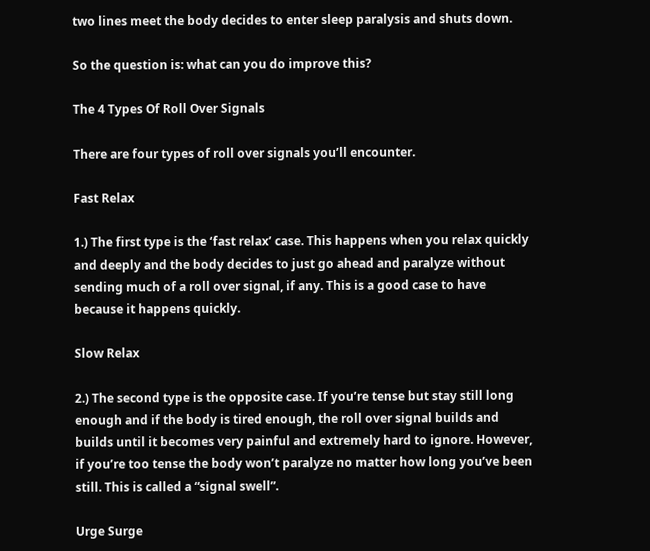two lines meet the body decides to enter sleep paralysis and shuts down.

So the question is: what can you do improve this?

The 4 Types Of Roll Over Signals

There are four types of roll over signals you’ll encounter.

Fast Relax

1.) The first type is the ‘fast relax’ case. This happens when you relax quickly and deeply and the body decides to just go ahead and paralyze without sending much of a roll over signal, if any. This is a good case to have because it happens quickly.

Slow Relax

2.) The second type is the opposite case. If you’re tense but stay still long enough and if the body is tired enough, the roll over signal builds and builds until it becomes very painful and extremely hard to ignore. However, if you’re too tense the body won’t paralyze no matter how long you’ve been still. This is called a “signal swell”.

Urge Surge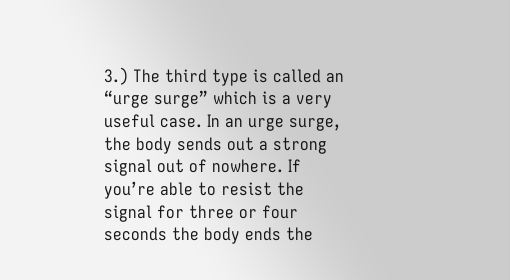3.) The third type is called an “urge surge” which is a very useful case. In an urge surge, the body sends out a strong signal out of nowhere. If you’re able to resist the signal for three or four seconds the body ends the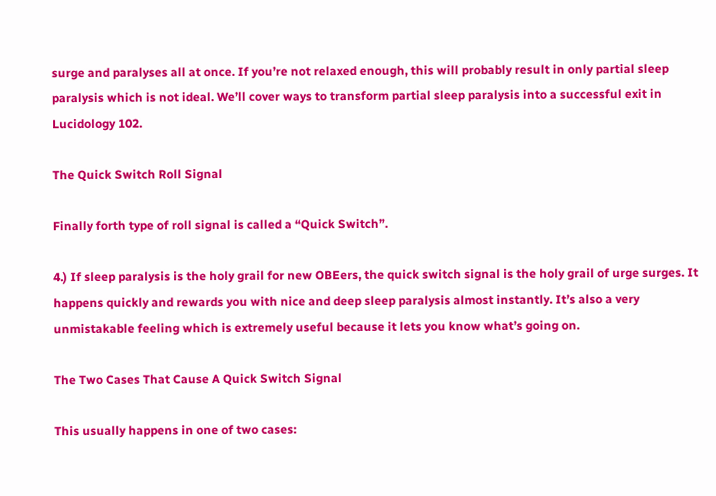surge and paralyses all at once. If you’re not relaxed enough, this will probably result in only partial sleep paralysis which is not ideal. We’ll cover ways to transform partial sleep paralysis into a successful exit in Lucidology 102.

The Quick Switch Roll Signal

Finally forth type of roll signal is called a “Quick Switch”.

4.) If sleep paralysis is the holy grail for new OBEers, the quick switch signal is the holy grail of urge surges. It happens quickly and rewards you with nice and deep sleep paralysis almost instantly. It’s also a very unmistakable feeling which is extremely useful because it lets you know what’s going on.

The Two Cases That Cause A Quick Switch Signal

This usually happens in one of two cases: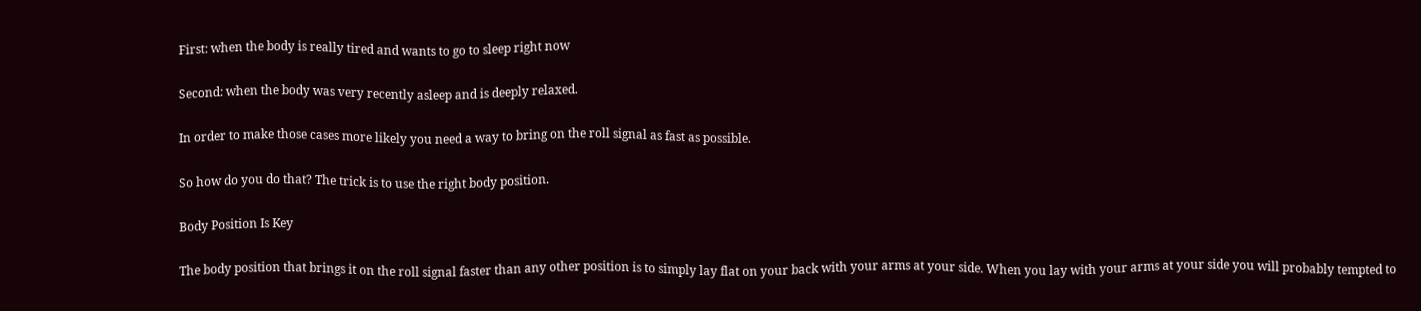First: when the body is really tired and wants to go to sleep right now

Second: when the body was very recently asleep and is deeply relaxed.

In order to make those cases more likely you need a way to bring on the roll signal as fast as possible.

So how do you do that? The trick is to use the right body position.

Body Position Is Key

The body position that brings it on the roll signal faster than any other position is to simply lay flat on your back with your arms at your side. When you lay with your arms at your side you will probably tempted to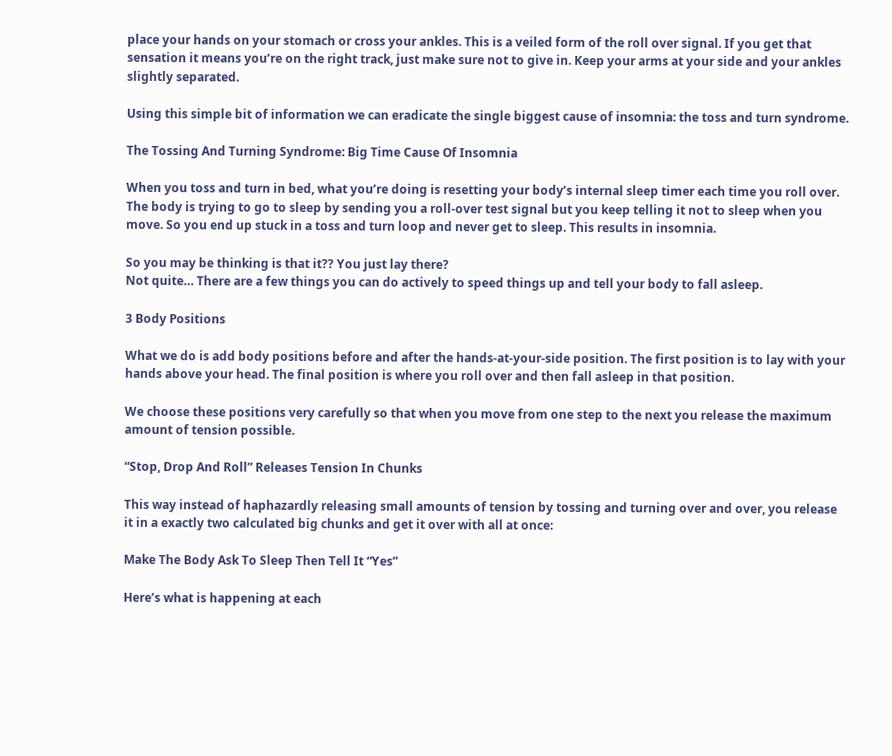place your hands on your stomach or cross your ankles. This is a veiled form of the roll over signal. If you get that sensation it means you’re on the right track, just make sure not to give in. Keep your arms at your side and your ankles slightly separated.

Using this simple bit of information we can eradicate the single biggest cause of insomnia: the toss and turn syndrome.

The Tossing And Turning Syndrome: Big Time Cause Of Insomnia

When you toss and turn in bed, what you’re doing is resetting your body’s internal sleep timer each time you roll over. The body is trying to go to sleep by sending you a roll-over test signal but you keep telling it not to sleep when you move. So you end up stuck in a toss and turn loop and never get to sleep. This results in insomnia.

So you may be thinking is that it?? You just lay there?
Not quite… There are a few things you can do actively to speed things up and tell your body to fall asleep.

3 Body Positions

What we do is add body positions before and after the hands-at-your-side position. The first position is to lay with your hands above your head. The final position is where you roll over and then fall asleep in that position.

We choose these positions very carefully so that when you move from one step to the next you release the maximum amount of tension possible.

“Stop, Drop And Roll” Releases Tension In Chunks

This way instead of haphazardly releasing small amounts of tension by tossing and turning over and over, you release it in a exactly two calculated big chunks and get it over with all at once:

Make The Body Ask To Sleep Then Tell It “Yes”

Here’s what is happening at each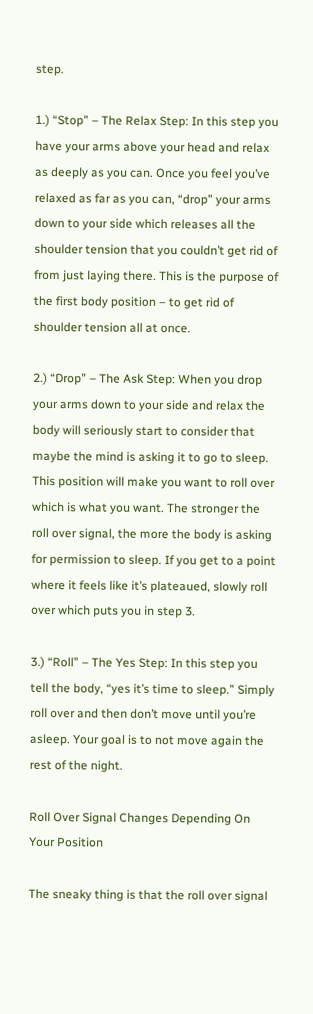step.

1.) “Stop” – The Relax Step: In this step you have your arms above your head and relax as deeply as you can. Once you feel you’ve relaxed as far as you can, “drop” your arms down to your side which releases all the shoulder tension that you couldn’t get rid of from just laying there. This is the purpose of the first body position – to get rid of shoulder tension all at once.

2.) “Drop” – The Ask Step: When you drop your arms down to your side and relax the body will seriously start to consider that maybe the mind is asking it to go to sleep. This position will make you want to roll over which is what you want. The stronger the roll over signal, the more the body is asking for permission to sleep. If you get to a point where it feels like it’s plateaued, slowly roll over which puts you in step 3.

3.) “Roll” – The Yes Step: In this step you tell the body, “yes it’s time to sleep.” Simply roll over and then don’t move until you’re asleep. Your goal is to not move again the rest of the night.

Roll Over Signal Changes Depending On Your Position

The sneaky thing is that the roll over signal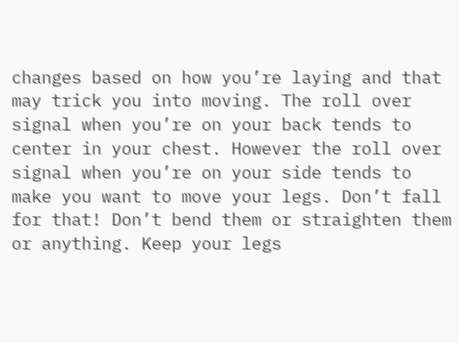changes based on how you’re laying and that may trick you into moving. The roll over signal when you’re on your back tends to center in your chest. However the roll over signal when you’re on your side tends to make you want to move your legs. Don’t fall for that! Don’t bend them or straighten them or anything. Keep your legs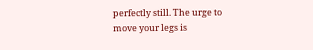perfectly still. The urge to move your legs is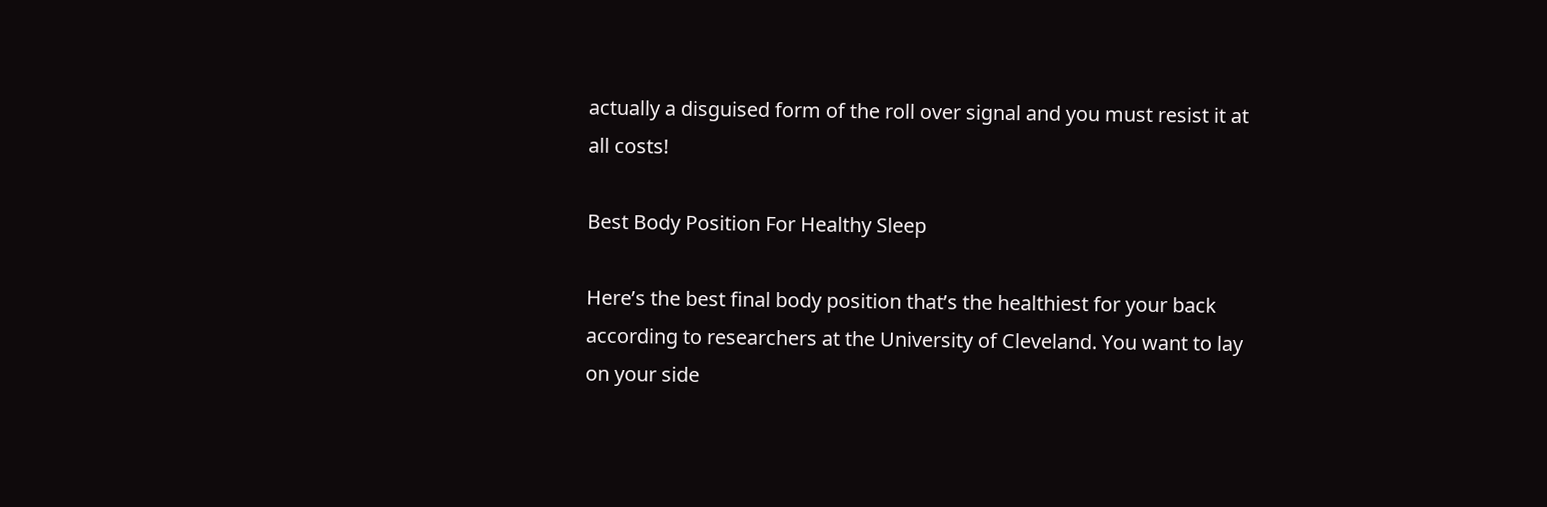actually a disguised form of the roll over signal and you must resist it at all costs!

Best Body Position For Healthy Sleep

Here’s the best final body position that’s the healthiest for your back according to researchers at the University of Cleveland. You want to lay on your side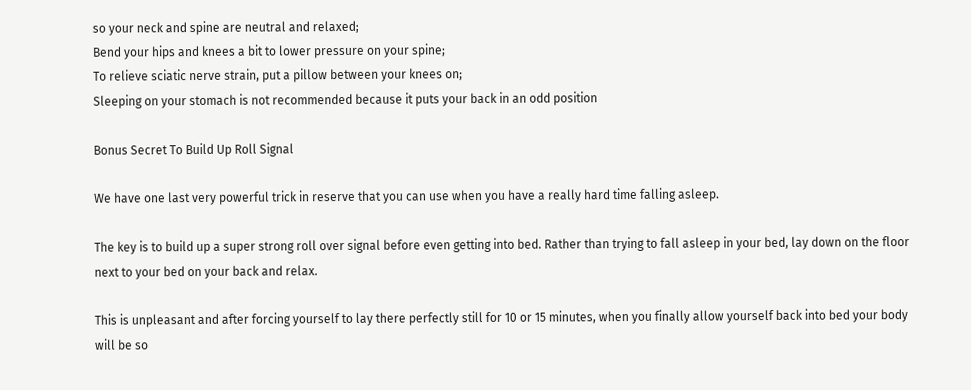so your neck and spine are neutral and relaxed;
Bend your hips and knees a bit to lower pressure on your spine;
To relieve sciatic nerve strain, put a pillow between your knees on;
Sleeping on your stomach is not recommended because it puts your back in an odd position

Bonus Secret To Build Up Roll Signal

We have one last very powerful trick in reserve that you can use when you have a really hard time falling asleep.

The key is to build up a super strong roll over signal before even getting into bed. Rather than trying to fall asleep in your bed, lay down on the floor next to your bed on your back and relax.

This is unpleasant and after forcing yourself to lay there perfectly still for 10 or 15 minutes, when you finally allow yourself back into bed your body will be so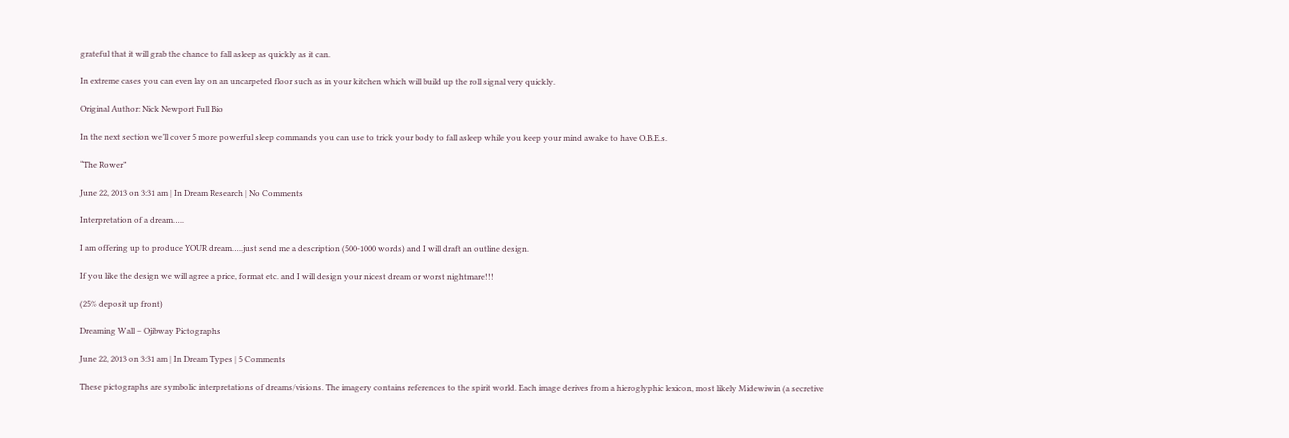grateful that it will grab the chance to fall asleep as quickly as it can.

In extreme cases you can even lay on an uncarpeted floor such as in your kitchen which will build up the roll signal very quickly.

Original Author: Nick Newport Full Bio

In the next section we’ll cover 5 more powerful sleep commands you can use to trick your body to fall asleep while you keep your mind awake to have O.B.E.s.

“The Rower”

June 22, 2013 on 3:31 am | In Dream Research | No Comments

Interpretation of a dream…..

I am offering up to produce YOUR dream…..just send me a description (500-1000 words) and I will draft an outline design.

If you like the design we will agree a price, format etc. and I will design your nicest dream or worst nightmare!!!

(25% deposit up front)

Dreaming Wall – Ojibway Pictographs

June 22, 2013 on 3:31 am | In Dream Types | 5 Comments

These pictographs are symbolic interpretations of dreams/visions. The imagery contains references to the spirit world. Each image derives from a hieroglyphic lexicon, most likely Midewiwin (a secretive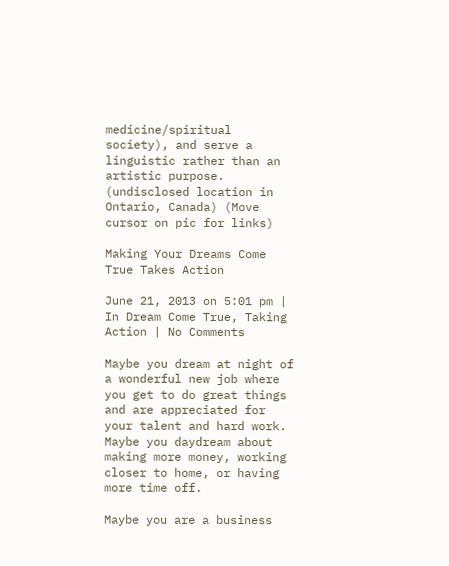medicine/spiritual society), and serve a linguistic rather than an artistic purpose. (undisclosed location in Ontario, Canada) (Move cursor on pic for links)

Making Your Dreams Come True Takes Action

June 21, 2013 on 5:01 pm | In Dream Come True, Taking Action | No Comments

Maybe you dream at night of a wonderful new job where you get to do great things and are appreciated for your talent and hard work. Maybe you daydream about making more money, working closer to home, or having more time off.

Maybe you are a business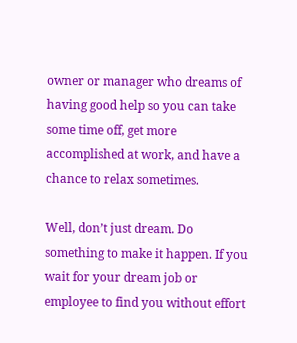owner or manager who dreams of having good help so you can take some time off, get more accomplished at work, and have a chance to relax sometimes.

Well, don’t just dream. Do something to make it happen. If you wait for your dream job or employee to find you without effort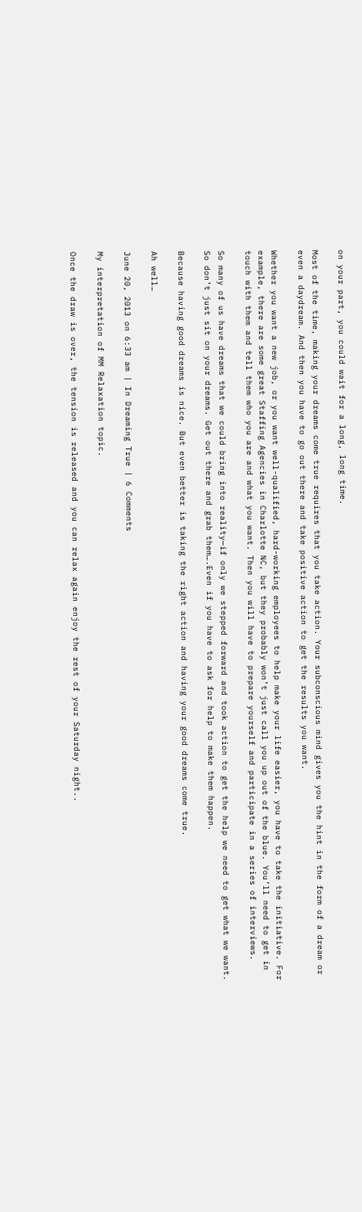on your part, you could wait for a long, long time.

Most of the time, making your dreams come true requires that you take action. Your subconscious mind gives you the hint in the form of a dream or even a daydream. And then you have to go out there and take positive action to get the results you want.

Whether you want a new job, or you want well-qualified, hard-working employees to help make your life easier, you have to take the initiative. For example, there are some great Staffing Agencies in Charlotte NC, but they probably won’t just call you up out of the blue. You’ll need to get in touch with them and tell them who you are and what you want. Then you will have to prepare yourself and participate in a series of interviews.

So many of us have dreams that we could bring into reality—if only we stepped forward and took action to get the help we need to get what we want. So don’t just sit on your dreams. Get out there and grab them….Even if you have to ask for help to make them happen.

Because having good dreams is nice. But even better is taking the right action and having your good dreams come true.

Ah well…

June 20, 2013 on 6:33 am | In Dreaming True | 6 Comments

My interpretation of MM Relaxation topic.

Once the draw is over, the tension is released and you can relax again enjoy the rest of your Saturday night..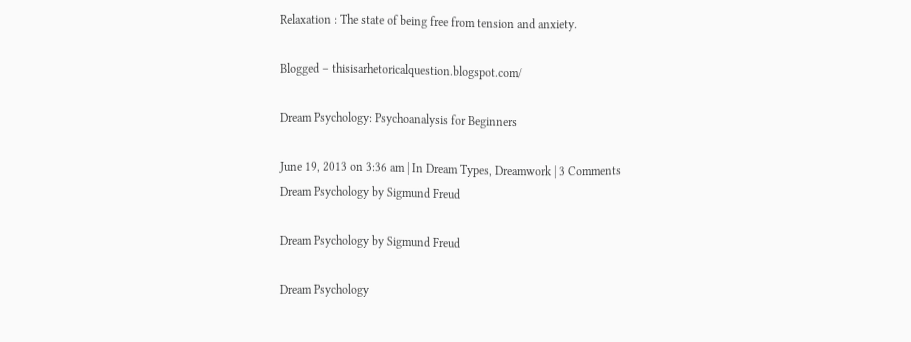Relaxation : The state of being free from tension and anxiety.

Blogged – thisisarhetoricalquestion.blogspot.com/

Dream Psychology: Psychoanalysis for Beginners

June 19, 2013 on 3:36 am | In Dream Types, Dreamwork | 3 Comments
Dream Psychology by Sigmund Freud

Dream Psychology by Sigmund Freud

Dream Psychology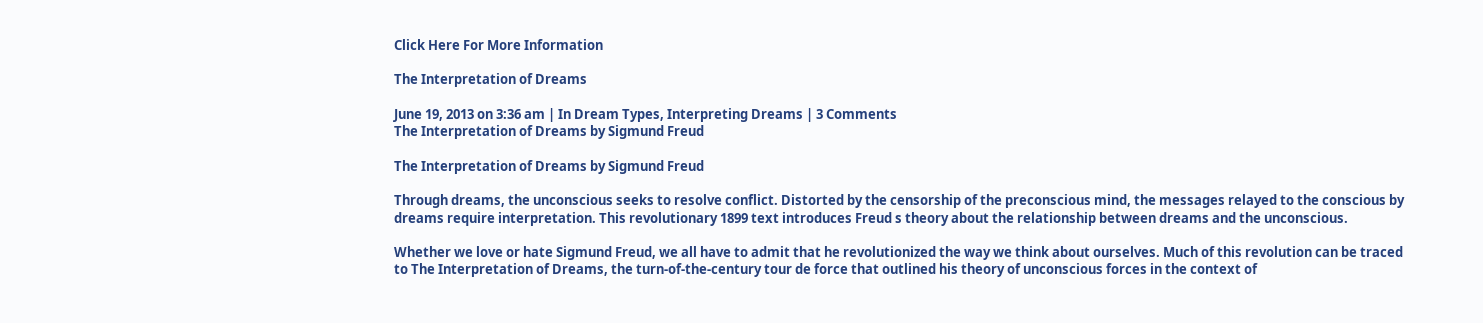Click Here For More Information

The Interpretation of Dreams

June 19, 2013 on 3:36 am | In Dream Types, Interpreting Dreams | 3 Comments
The Interpretation of Dreams by Sigmund Freud

The Interpretation of Dreams by Sigmund Freud

Through dreams, the unconscious seeks to resolve conflict. Distorted by the censorship of the preconscious mind, the messages relayed to the conscious by dreams require interpretation. This revolutionary 1899 text introduces Freud s theory about the relationship between dreams and the unconscious.

Whether we love or hate Sigmund Freud, we all have to admit that he revolutionized the way we think about ourselves. Much of this revolution can be traced to The Interpretation of Dreams, the turn-of-the-century tour de force that outlined his theory of unconscious forces in the context of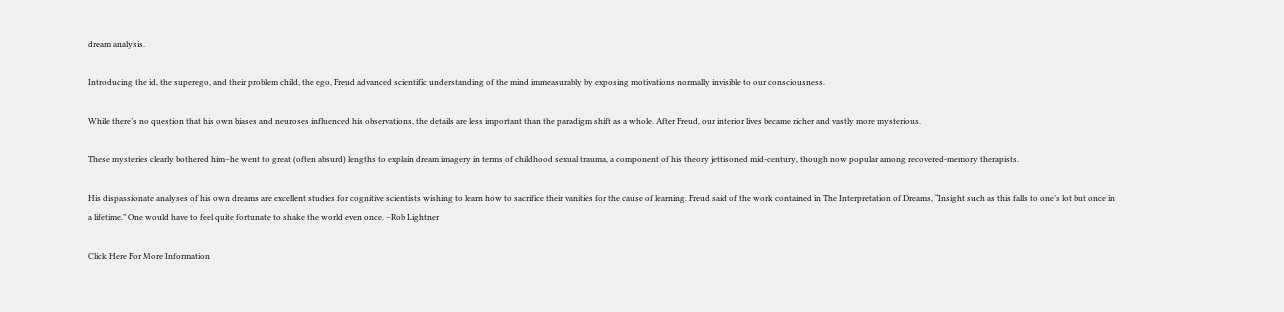dream analysis.

Introducing the id, the superego, and their problem child, the ego, Freud advanced scientific understanding of the mind immeasurably by exposing motivations normally invisible to our consciousness.

While there’s no question that his own biases and neuroses influenced his observations, the details are less important than the paradigm shift as a whole. After Freud, our interior lives became richer and vastly more mysterious.

These mysteries clearly bothered him–he went to great (often absurd) lengths to explain dream imagery in terms of childhood sexual trauma, a component of his theory jettisoned mid-century, though now popular among recovered-memory therapists.

His dispassionate analyses of his own dreams are excellent studies for cognitive scientists wishing to learn how to sacrifice their vanities for the cause of learning. Freud said of the work contained in The Interpretation of Dreams, “Insight such as this falls to one’s lot but once in a lifetime.” One would have to feel quite fortunate to shake the world even once. –Rob Lightner

Click Here For More Information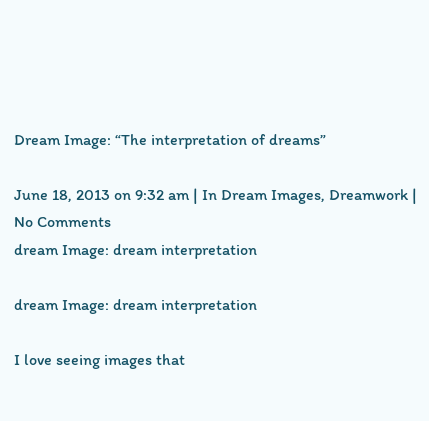Dream Image: “The interpretation of dreams”

June 18, 2013 on 9:32 am | In Dream Images, Dreamwork | No Comments
dream Image: dream interpretation

dream Image: dream interpretation

I love seeing images that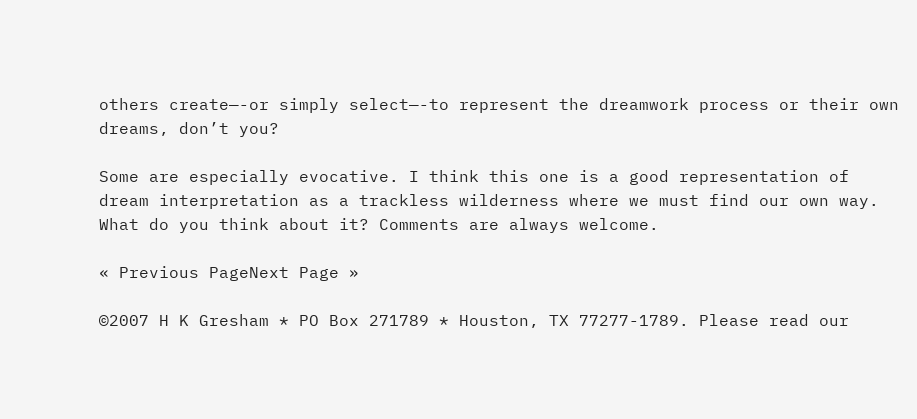others create—-or simply select—-to represent the dreamwork process or their own dreams, don’t you?

Some are especially evocative. I think this one is a good representation of dream interpretation as a trackless wilderness where we must find our own way. What do you think about it? Comments are always welcome.

« Previous PageNext Page »

©2007 H K Gresham * PO Box 271789 * Houston, TX 77277-1789. Please read our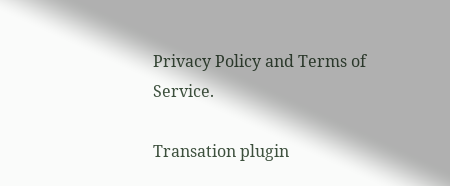Privacy Policy and Terms of Service.

Transation plugin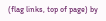(flag links, top of page) by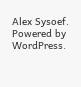Alex Sysoef. Powered by WordPress.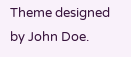Theme designed by John Doe.